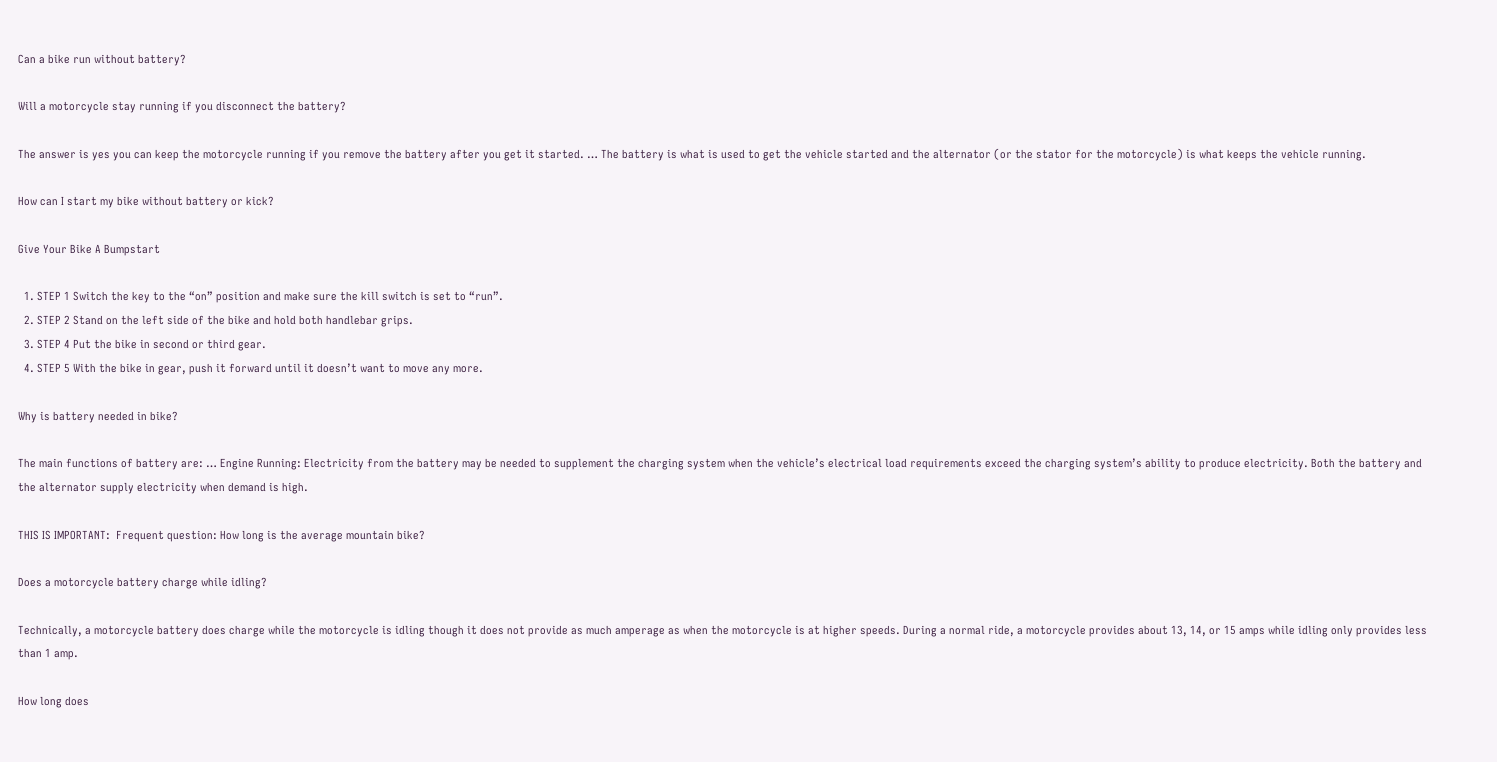Can a bike run without battery?

Will a motorcycle stay running if you disconnect the battery?

The answer is yes you can keep the motorcycle running if you remove the battery after you get it started. … The battery is what is used to get the vehicle started and the alternator (or the stator for the motorcycle) is what keeps the vehicle running.

How can I start my bike without battery or kick?

Give Your Bike A Bumpstart

  1. STEP 1 Switch the key to the “on” position and make sure the kill switch is set to “run”.
  2. STEP 2 Stand on the left side of the bike and hold both handlebar grips.
  3. STEP 4 Put the bike in second or third gear.
  4. STEP 5 With the bike in gear, push it forward until it doesn’t want to move any more.

Why is battery needed in bike?

The main functions of battery are: … Engine Running: Electricity from the battery may be needed to supplement the charging system when the vehicle’s electrical load requirements exceed the charging system’s ability to produce electricity. Both the battery and the alternator supply electricity when demand is high.

THIS IS IMPORTANT:  Frequent question: How long is the average mountain bike?

Does a motorcycle battery charge while idling?

Technically, a motorcycle battery does charge while the motorcycle is idling though it does not provide as much amperage as when the motorcycle is at higher speeds. During a normal ride, a motorcycle provides about 13, 14, or 15 amps while idling only provides less than 1 amp.

How long does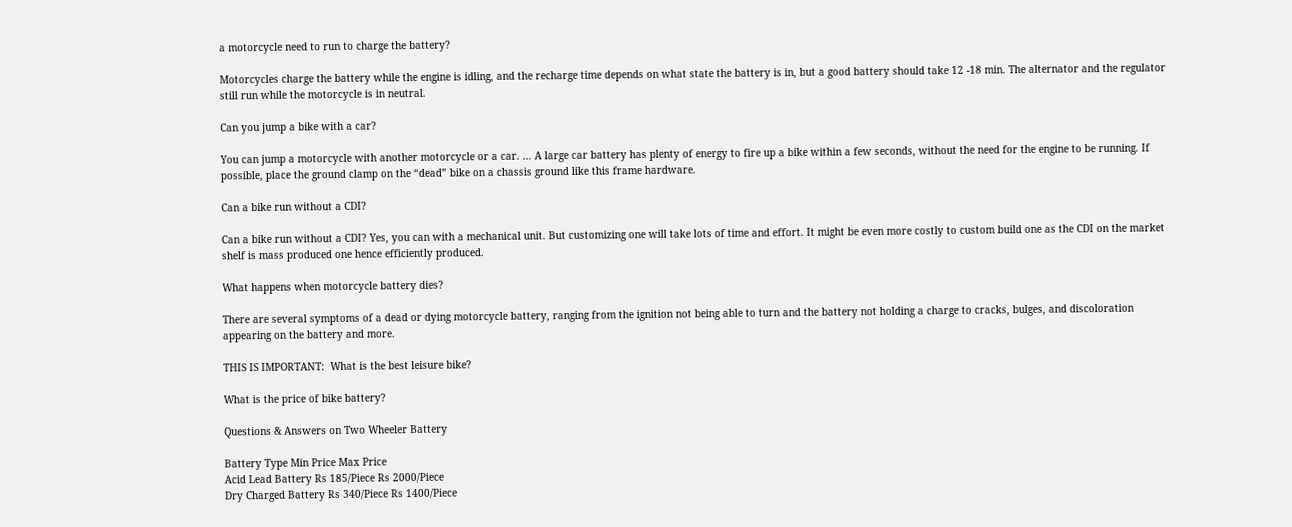a motorcycle need to run to charge the battery?

Motorcycles charge the battery while the engine is idling, and the recharge time depends on what state the battery is in, but a good battery should take 12 -18 min. The alternator and the regulator still run while the motorcycle is in neutral.

Can you jump a bike with a car?

You can jump a motorcycle with another motorcycle or a car. … A large car battery has plenty of energy to fire up a bike within a few seconds, without the need for the engine to be running. If possible, place the ground clamp on the “dead” bike on a chassis ground like this frame hardware.

Can a bike run without a CDI?

Can a bike run without a CDI? Yes, you can with a mechanical unit. But customizing one will take lots of time and effort. It might be even more costly to custom build one as the CDI on the market shelf is mass produced one hence efficiently produced.

What happens when motorcycle battery dies?

There are several symptoms of a dead or dying motorcycle battery, ranging from the ignition not being able to turn and the battery not holding a charge to cracks, bulges, and discoloration appearing on the battery and more.

THIS IS IMPORTANT:  What is the best leisure bike?

What is the price of bike battery?

Questions & Answers on Two Wheeler Battery

Battery Type Min Price Max Price
Acid Lead Battery Rs 185/Piece Rs 2000/Piece
Dry Charged Battery Rs 340/Piece Rs 1400/Piece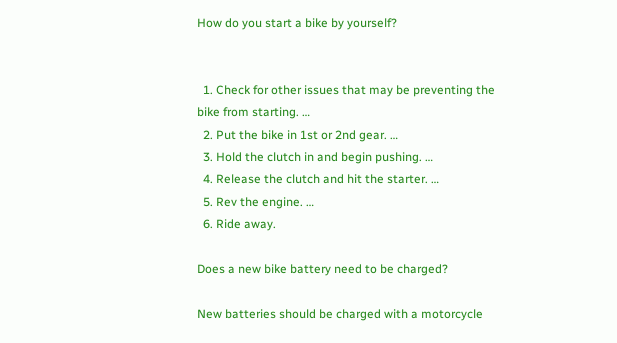How do you start a bike by yourself?


  1. Check for other issues that may be preventing the bike from starting. …
  2. Put the bike in 1st or 2nd gear. …
  3. Hold the clutch in and begin pushing. …
  4. Release the clutch and hit the starter. …
  5. Rev the engine. …
  6. Ride away.

Does a new bike battery need to be charged?

New batteries should be charged with a motorcycle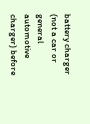battery charger (not a car or general automotive charger) before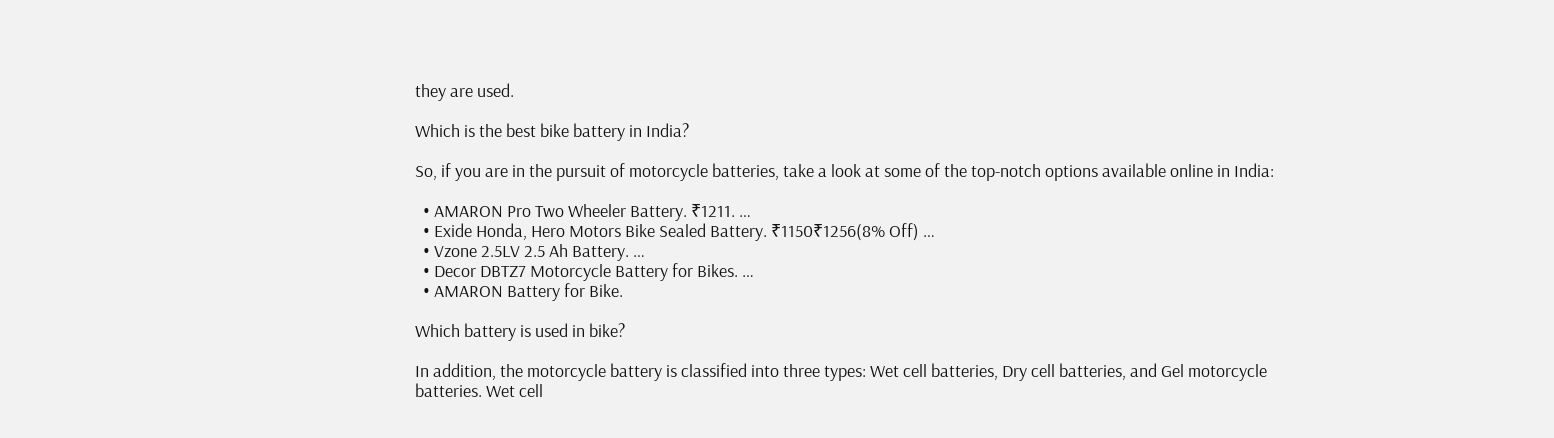they are used.

Which is the best bike battery in India?

So, if you are in the pursuit of motorcycle batteries, take a look at some of the top-notch options available online in India:

  • AMARON Pro Two Wheeler Battery. ₹1211. …
  • Exide Honda, Hero Motors Bike Sealed Battery. ₹1150₹1256(8% Off) …
  • Vzone 2.5LV 2.5 Ah Battery. …
  • Decor DBTZ7 Motorcycle Battery for Bikes. …
  • AMARON Battery for Bike.

Which battery is used in bike?

In addition, the motorcycle battery is classified into three types: Wet cell batteries, Dry cell batteries, and Gel motorcycle batteries. Wet cell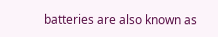batteries are also known as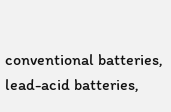conventional batteries, lead-acid batteries,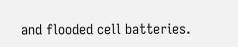and flooded cell batteries.